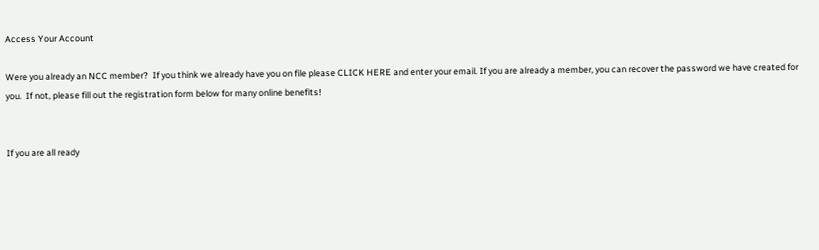Access Your Account

Were you already an NCC member?  If you think we already have you on file please CLICK HERE and enter your email. If you are already a member, you can recover the password we have created for you.  If not, please fill out the registration form below for many online benefits!


If you are all ready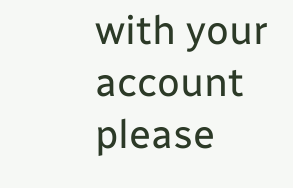with your account please